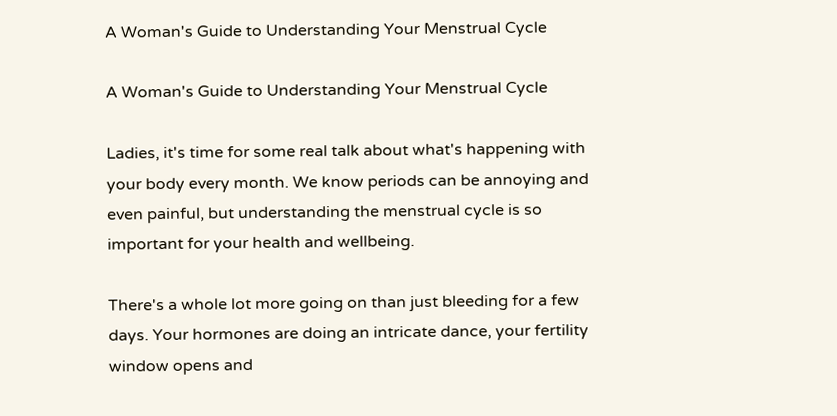A Woman's Guide to Understanding Your Menstrual Cycle

A Woman's Guide to Understanding Your Menstrual Cycle

Ladies, it's time for some real talk about what's happening with your body every month. We know periods can be annoying and even painful, but understanding the menstrual cycle is so important for your health and wellbeing.

There's a whole lot more going on than just bleeding for a few days. Your hormones are doing an intricate dance, your fertility window opens and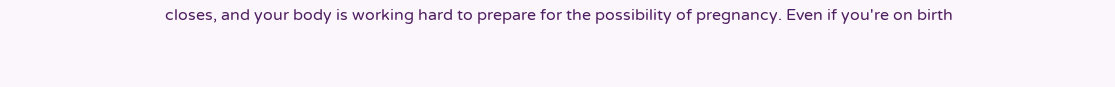closes, and your body is working hard to prepare for the possibility of pregnancy. Even if you're on birth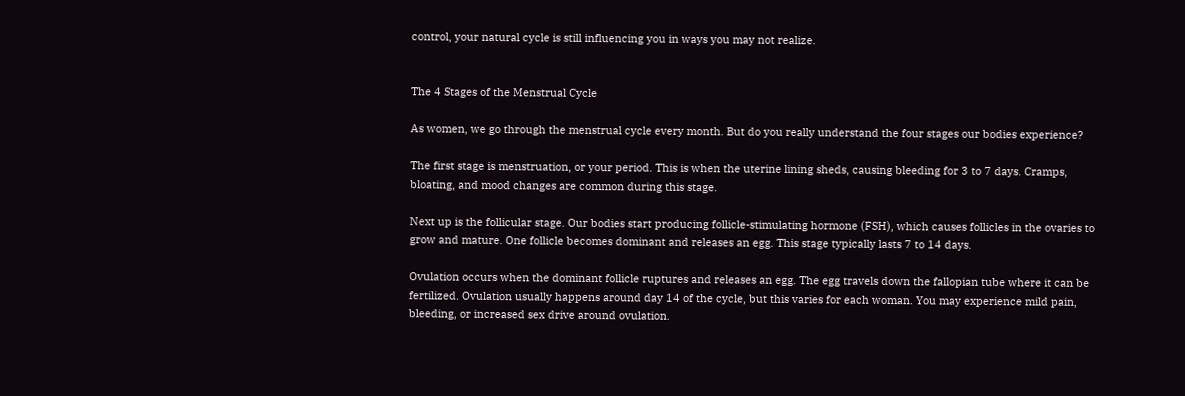control, your natural cycle is still influencing you in ways you may not realize.


The 4 Stages of the Menstrual Cycle

As women, we go through the menstrual cycle every month. But do you really understand the four stages our bodies experience?

The first stage is menstruation, or your period. This is when the uterine lining sheds, causing bleeding for 3 to 7 days. Cramps, bloating, and mood changes are common during this stage.

Next up is the follicular stage. Our bodies start producing follicle-stimulating hormone (FSH), which causes follicles in the ovaries to grow and mature. One follicle becomes dominant and releases an egg. This stage typically lasts 7 to 14 days.

Ovulation occurs when the dominant follicle ruptures and releases an egg. The egg travels down the fallopian tube where it can be fertilized. Ovulation usually happens around day 14 of the cycle, but this varies for each woman. You may experience mild pain, bleeding, or increased sex drive around ovulation.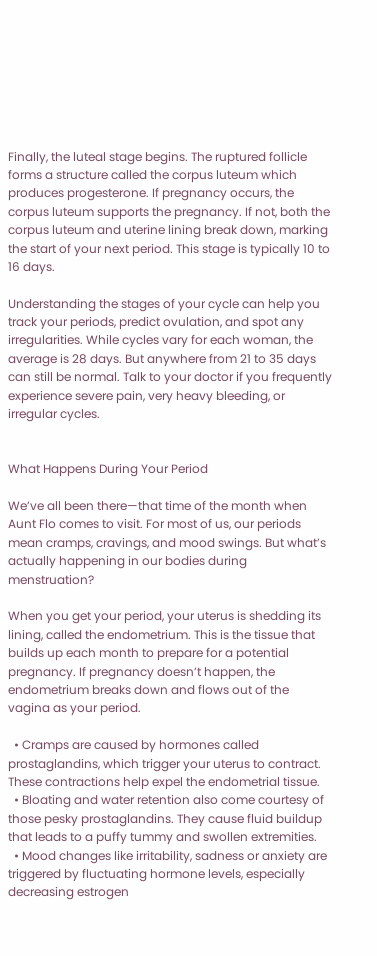Finally, the luteal stage begins. The ruptured follicle forms a structure called the corpus luteum which produces progesterone. If pregnancy occurs, the corpus luteum supports the pregnancy. If not, both the corpus luteum and uterine lining break down, marking the start of your next period. This stage is typically 10 to 16 days.

Understanding the stages of your cycle can help you track your periods, predict ovulation, and spot any irregularities. While cycles vary for each woman, the average is 28 days. But anywhere from 21 to 35 days can still be normal. Talk to your doctor if you frequently experience severe pain, very heavy bleeding, or irregular cycles.


What Happens During Your Period

We’ve all been there—that time of the month when Aunt Flo comes to visit. For most of us, our periods mean cramps, cravings, and mood swings. But what’s actually happening in our bodies during menstruation?

When you get your period, your uterus is shedding its lining, called the endometrium. This is the tissue that builds up each month to prepare for a potential pregnancy. If pregnancy doesn’t happen, the endometrium breaks down and flows out of the vagina as your period.

  • Cramps are caused by hormones called prostaglandins, which trigger your uterus to contract. These contractions help expel the endometrial tissue.
  • Bloating and water retention also come courtesy of those pesky prostaglandins. They cause fluid buildup that leads to a puffy tummy and swollen extremities.
  • Mood changes like irritability, sadness or anxiety are triggered by fluctuating hormone levels, especially decreasing estrogen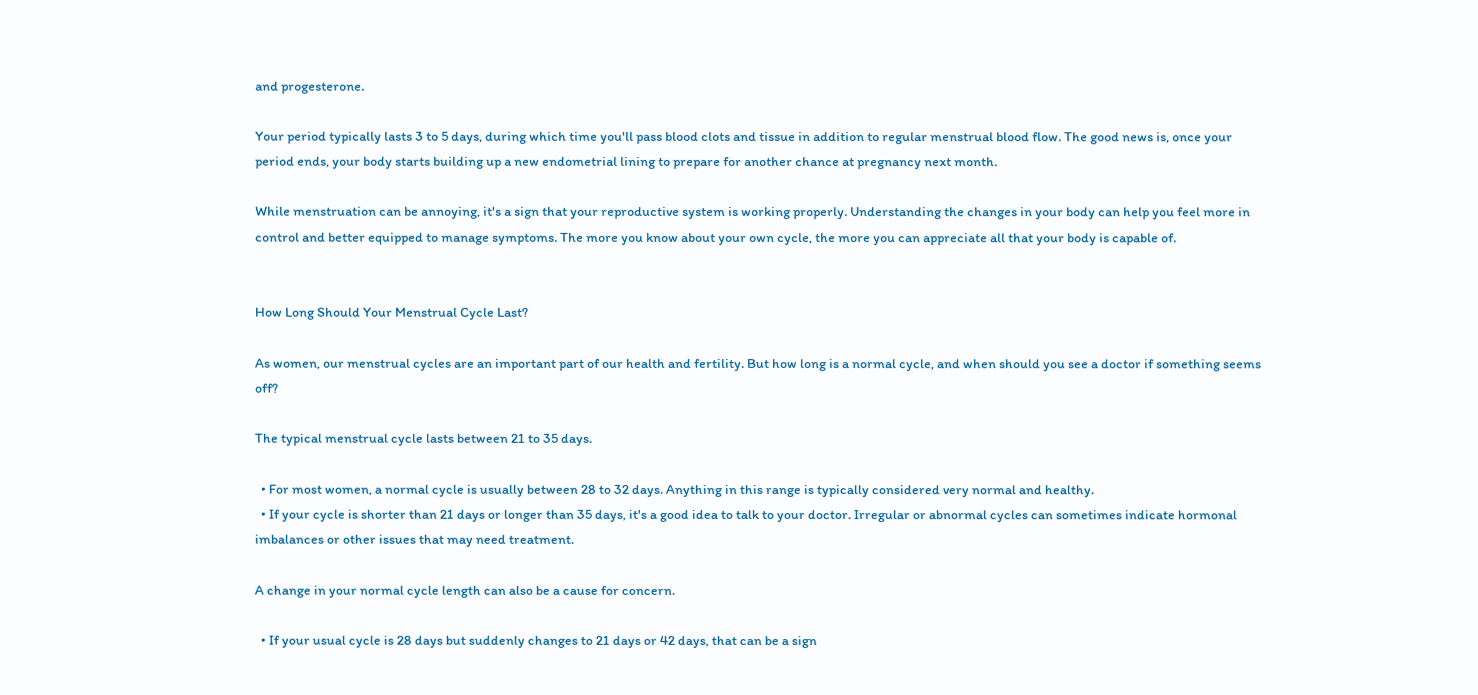and progesterone.

Your period typically lasts 3 to 5 days, during which time you'll pass blood clots and tissue in addition to regular menstrual blood flow. The good news is, once your period ends, your body starts building up a new endometrial lining to prepare for another chance at pregnancy next month.

While menstruation can be annoying, it's a sign that your reproductive system is working properly. Understanding the changes in your body can help you feel more in control and better equipped to manage symptoms. The more you know about your own cycle, the more you can appreciate all that your body is capable of.


How Long Should Your Menstrual Cycle Last?

As women, our menstrual cycles are an important part of our health and fertility. But how long is a normal cycle, and when should you see a doctor if something seems off?

The typical menstrual cycle lasts between 21 to 35 days.

  • For most women, a normal cycle is usually between 28 to 32 days. Anything in this range is typically considered very normal and healthy.
  • If your cycle is shorter than 21 days or longer than 35 days, it's a good idea to talk to your doctor. Irregular or abnormal cycles can sometimes indicate hormonal imbalances or other issues that may need treatment.

A change in your normal cycle length can also be a cause for concern.

  • If your usual cycle is 28 days but suddenly changes to 21 days or 42 days, that can be a sign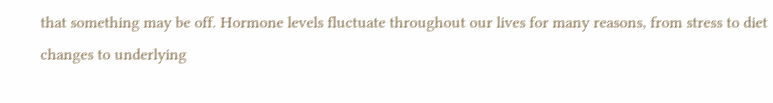that something may be off. Hormone levels fluctuate throughout our lives for many reasons, from stress to diet changes to underlying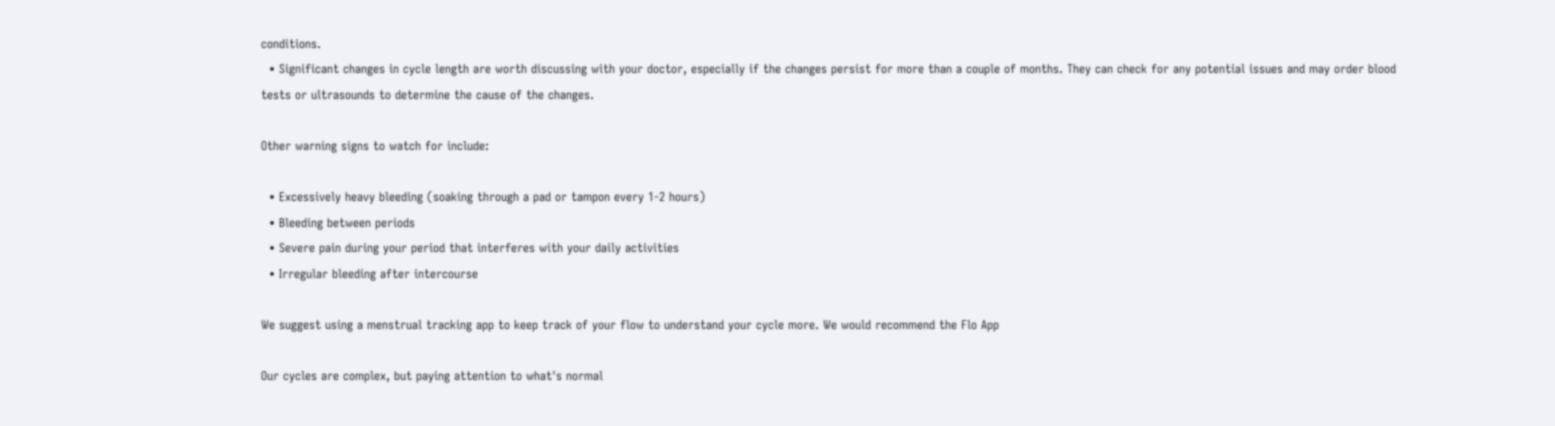conditions.
  • Significant changes in cycle length are worth discussing with your doctor, especially if the changes persist for more than a couple of months. They can check for any potential issues and may order blood tests or ultrasounds to determine the cause of the changes.

Other warning signs to watch for include:

  • Excessively heavy bleeding (soaking through a pad or tampon every 1-2 hours)
  • Bleeding between periods
  • Severe pain during your period that interferes with your daily activities
  • Irregular bleeding after intercourse

We suggest using a menstrual tracking app to keep track of your flow to understand your cycle more. We would recommend the Flo App

Our cycles are complex, but paying attention to what's normal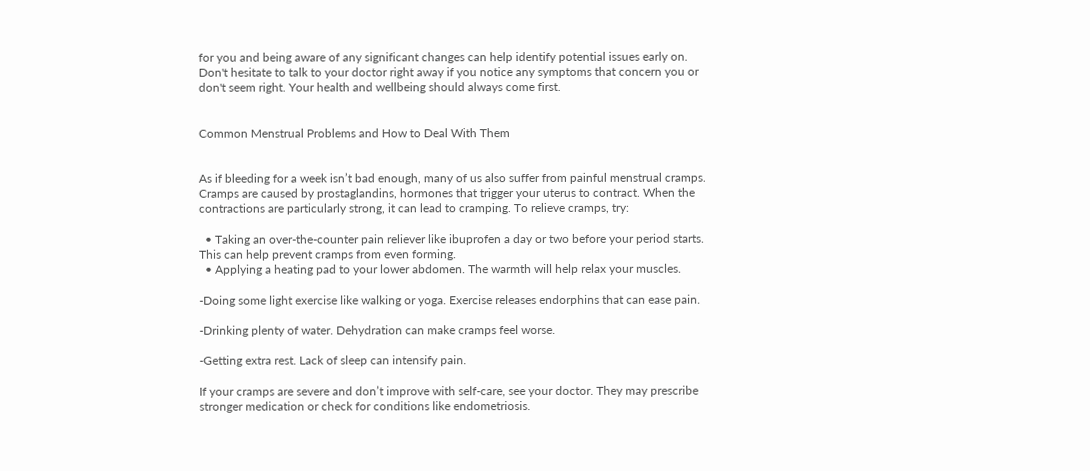for you and being aware of any significant changes can help identify potential issues early on. Don't hesitate to talk to your doctor right away if you notice any symptoms that concern you or don't seem right. Your health and wellbeing should always come first.


Common Menstrual Problems and How to Deal With Them


As if bleeding for a week isn’t bad enough, many of us also suffer from painful menstrual cramps. Cramps are caused by prostaglandins, hormones that trigger your uterus to contract. When the contractions are particularly strong, it can lead to cramping. To relieve cramps, try:

  • Taking an over-the-counter pain reliever like ibuprofen a day or two before your period starts. This can help prevent cramps from even forming.
  • Applying a heating pad to your lower abdomen. The warmth will help relax your muscles.

-Doing some light exercise like walking or yoga. Exercise releases endorphins that can ease pain.

-Drinking plenty of water. Dehydration can make cramps feel worse.

-Getting extra rest. Lack of sleep can intensify pain.

If your cramps are severe and don’t improve with self-care, see your doctor. They may prescribe stronger medication or check for conditions like endometriosis.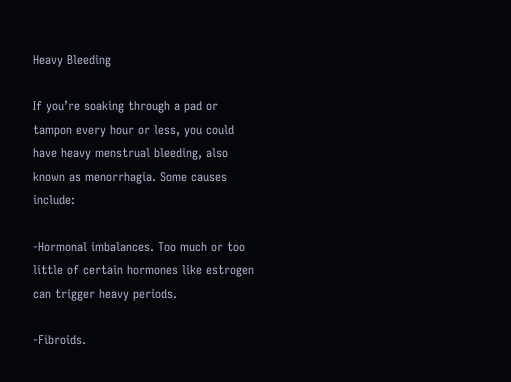Heavy Bleeding

If you’re soaking through a pad or tampon every hour or less, you could have heavy menstrual bleeding, also known as menorrhagia. Some causes include:

-Hormonal imbalances. Too much or too little of certain hormones like estrogen can trigger heavy periods.

-Fibroids.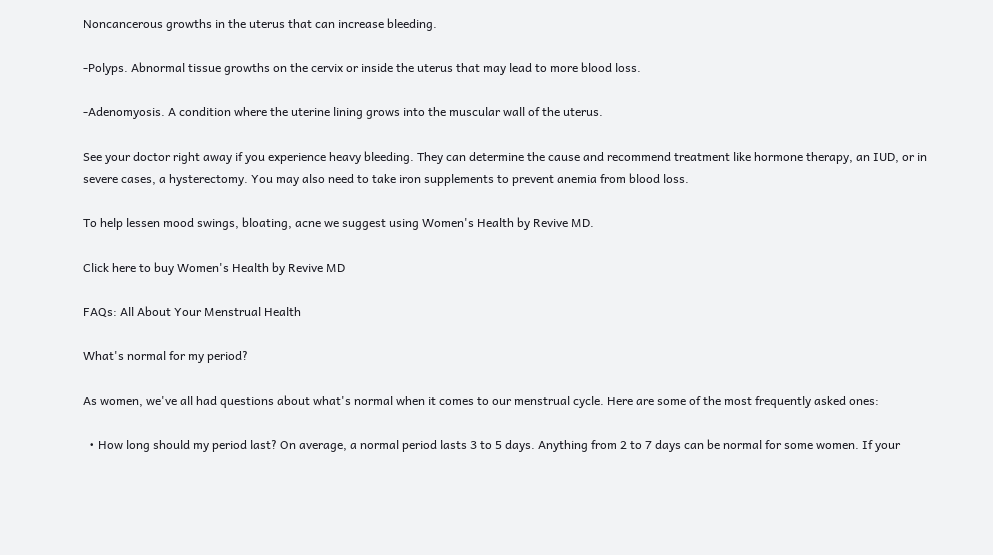Noncancerous growths in the uterus that can increase bleeding.

-Polyps. Abnormal tissue growths on the cervix or inside the uterus that may lead to more blood loss.

-Adenomyosis. A condition where the uterine lining grows into the muscular wall of the uterus.

See your doctor right away if you experience heavy bleeding. They can determine the cause and recommend treatment like hormone therapy, an IUD, or in severe cases, a hysterectomy. You may also need to take iron supplements to prevent anemia from blood loss.

To help lessen mood swings, bloating, acne we suggest using Women's Health by Revive MD.

Click here to buy Women's Health by Revive MD

FAQs: All About Your Menstrual Health

What's normal for my period?

As women, we've all had questions about what's normal when it comes to our menstrual cycle. Here are some of the most frequently asked ones:

  • How long should my period last? On average, a normal period lasts 3 to 5 days. Anything from 2 to 7 days can be normal for some women. If your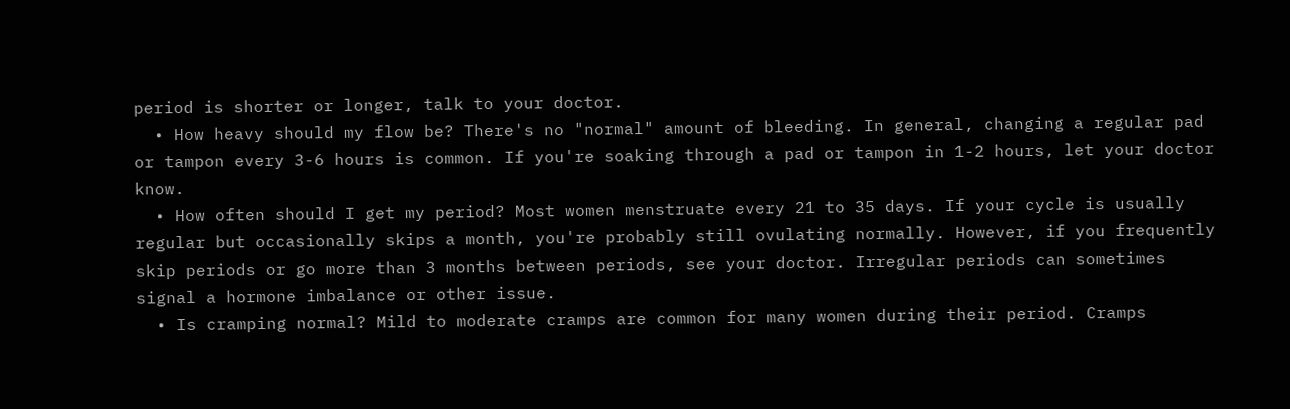period is shorter or longer, talk to your doctor.
  • How heavy should my flow be? There's no "normal" amount of bleeding. In general, changing a regular pad or tampon every 3-6 hours is common. If you're soaking through a pad or tampon in 1-2 hours, let your doctor know.
  • How often should I get my period? Most women menstruate every 21 to 35 days. If your cycle is usually regular but occasionally skips a month, you're probably still ovulating normally. However, if you frequently skip periods or go more than 3 months between periods, see your doctor. Irregular periods can sometimes signal a hormone imbalance or other issue.
  • Is cramping normal? Mild to moderate cramps are common for many women during their period. Cramps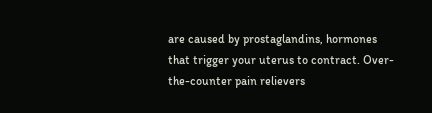are caused by prostaglandins, hormones that trigger your uterus to contract. Over-the-counter pain relievers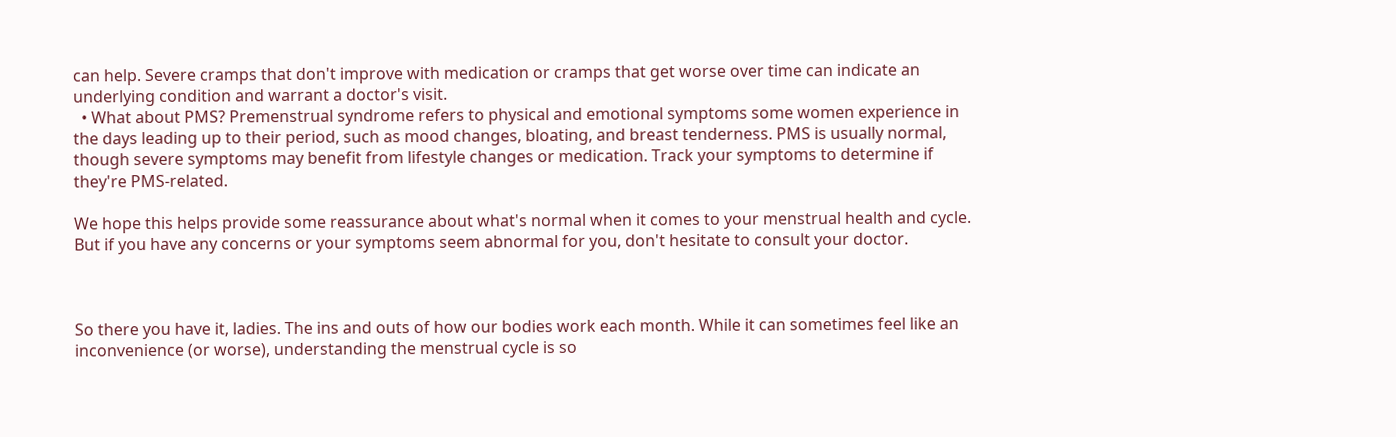can help. Severe cramps that don't improve with medication or cramps that get worse over time can indicate an underlying condition and warrant a doctor's visit.
  • What about PMS? Premenstrual syndrome refers to physical and emotional symptoms some women experience in the days leading up to their period, such as mood changes, bloating, and breast tenderness. PMS is usually normal, though severe symptoms may benefit from lifestyle changes or medication. Track your symptoms to determine if they're PMS-related.

We hope this helps provide some reassurance about what's normal when it comes to your menstrual health and cycle. But if you have any concerns or your symptoms seem abnormal for you, don't hesitate to consult your doctor.



So there you have it, ladies. The ins and outs of how our bodies work each month. While it can sometimes feel like an inconvenience (or worse), understanding the menstrual cycle is so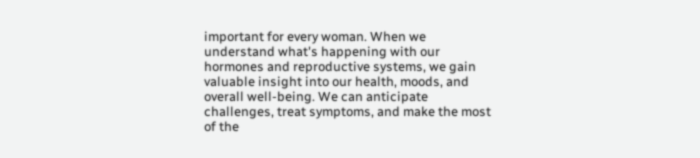important for every woman. When we understand what's happening with our hormones and reproductive systems, we gain valuable insight into our health, moods, and overall well-being. We can anticipate challenges, treat symptoms, and make the most of the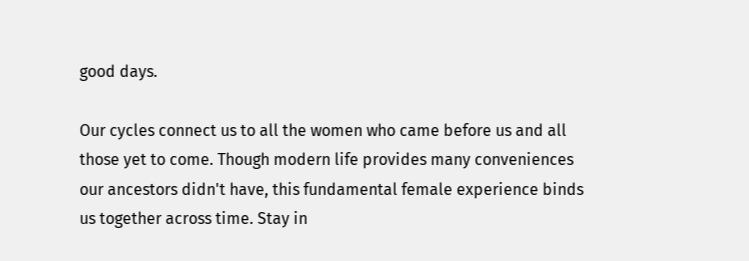good days.

Our cycles connect us to all the women who came before us and all those yet to come. Though modern life provides many conveniences our ancestors didn't have, this fundamental female experience binds us together across time. Stay in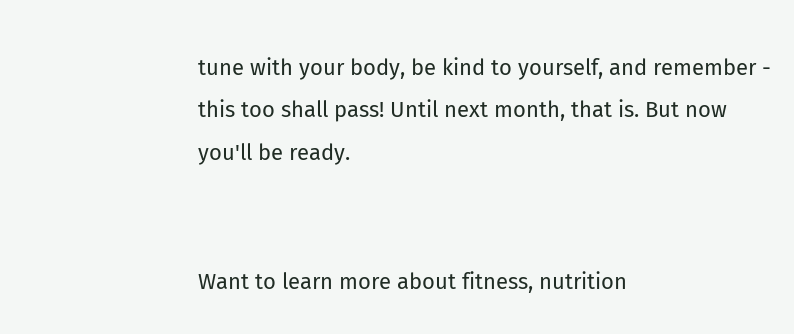tune with your body, be kind to yourself, and remember - this too shall pass! Until next month, that is. But now you'll be ready.


Want to learn more about fitness, nutrition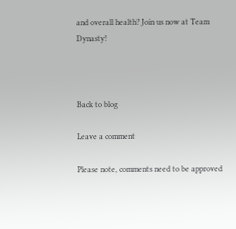and overall health? Join us now at Team Dynasty!



Back to blog

Leave a comment

Please note, comments need to be approved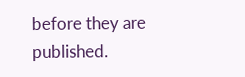before they are published.